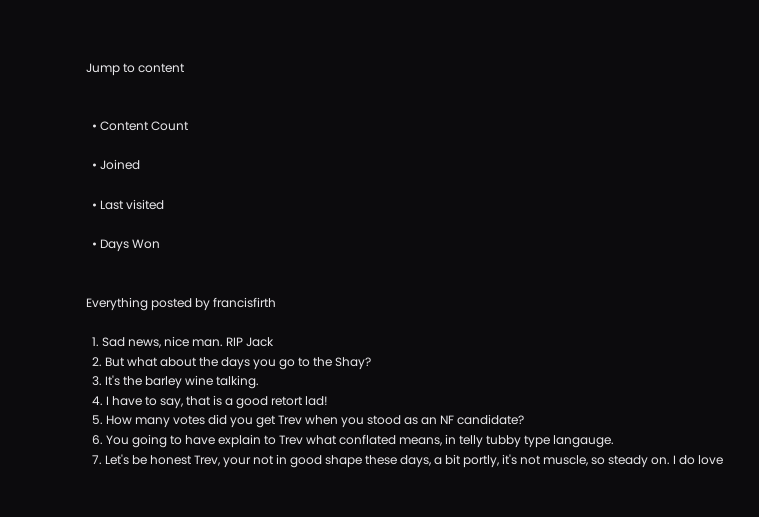Jump to content


  • Content Count

  • Joined

  • Last visited

  • Days Won


Everything posted by francisfirth

  1. Sad news, nice man. RIP Jack
  2. But what about the days you go to the Shay?
  3. It's the barley wine talking.
  4. I have to say, that is a good retort lad!
  5. How many votes did you get Trev when you stood as an NF candidate?
  6. You going to have explain to Trev what conflated means, in telly tubby type langauge.
  7. Let's be honest Trev, your not in good shape these days, a bit portly, it's not muscle, so steady on. I do love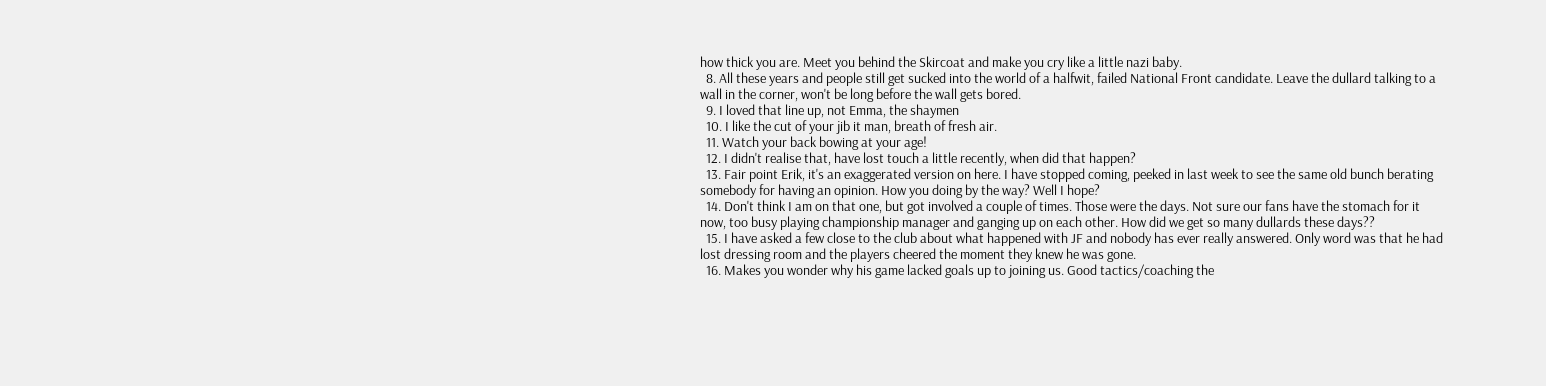how thick you are. Meet you behind the Skircoat and make you cry like a little nazi baby.
  8. All these years and people still get sucked into the world of a halfwit, failed National Front candidate. Leave the dullard talking to a wall in the corner, won't be long before the wall gets bored.
  9. I loved that line up, not Emma, the shaymen
  10. I like the cut of your jib it man, breath of fresh air.
  11. Watch your back bowing at your age!
  12. I didn't realise that, have lost touch a little recently, when did that happen?
  13. Fair point Erik, it's an exaggerated version on here. I have stopped coming, peeked in last week to see the same old bunch berating somebody for having an opinion. How you doing by the way? Well I hope?
  14. Don't think I am on that one, but got involved a couple of times. Those were the days. Not sure our fans have the stomach for it now, too busy playing championship manager and ganging up on each other. How did we get so many dullards these days??
  15. I have asked a few close to the club about what happened with JF and nobody has ever really answered. Only word was that he had lost dressing room and the players cheered the moment they knew he was gone.
  16. Makes you wonder why his game lacked goals up to joining us. Good tactics/coaching the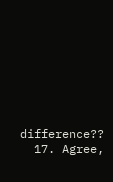difference??
  17. Agree,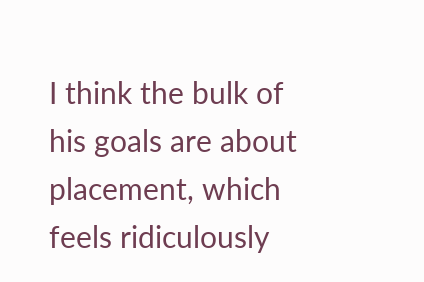I think the bulk of his goals are about placement, which feels ridiculously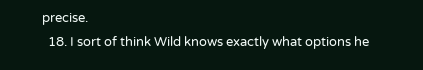precise.
  18. I sort of think Wild knows exactly what options he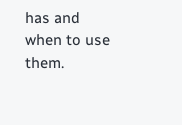has and when to use them.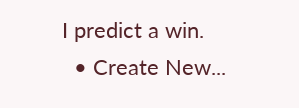I predict a win.
  • Create New...